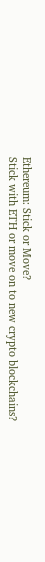Ethereum: Stick or Move?
Stick with ETH or move on to new crypto blockchains?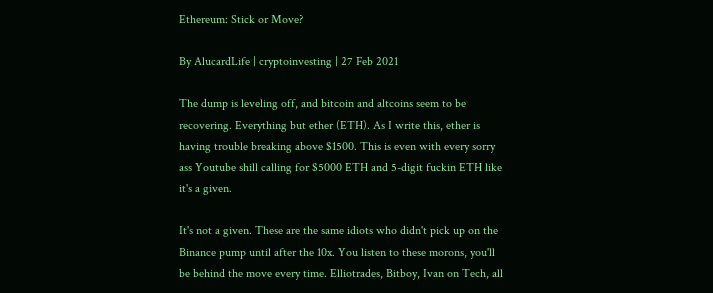Ethereum: Stick or Move?

By AlucardLife | cryptoinvesting | 27 Feb 2021

The dump is leveling off, and bitcoin and altcoins seem to be recovering. Everything but ether (ETH). As I write this, ether is having trouble breaking above $1500. This is even with every sorry ass Youtube shill calling for $5000 ETH and 5-digit fuckin ETH like it's a given.

It's not a given. These are the same idiots who didn't pick up on the Binance pump until after the 10x. You listen to these morons, you'll be behind the move every time. Elliotrades, Bitboy, Ivan on Tech, all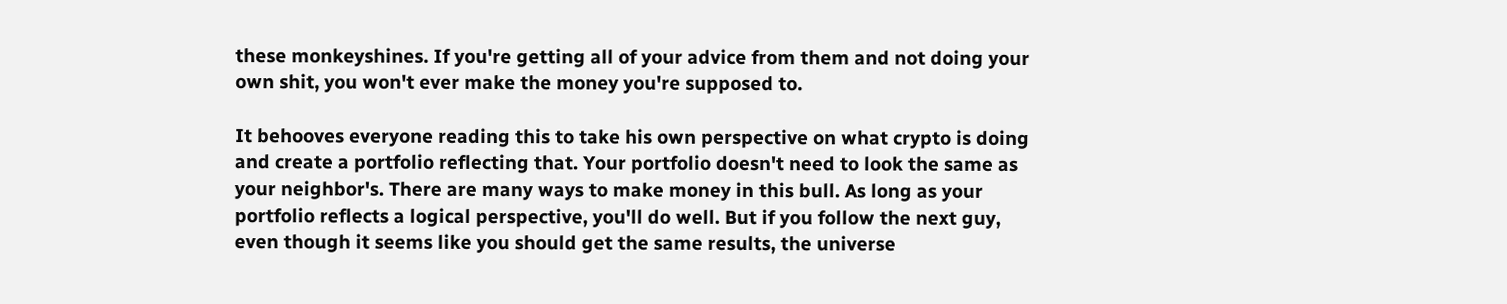these monkeyshines. If you're getting all of your advice from them and not doing your own shit, you won't ever make the money you're supposed to.

It behooves everyone reading this to take his own perspective on what crypto is doing and create a portfolio reflecting that. Your portfolio doesn't need to look the same as your neighbor's. There are many ways to make money in this bull. As long as your portfolio reflects a logical perspective, you'll do well. But if you follow the next guy, even though it seems like you should get the same results, the universe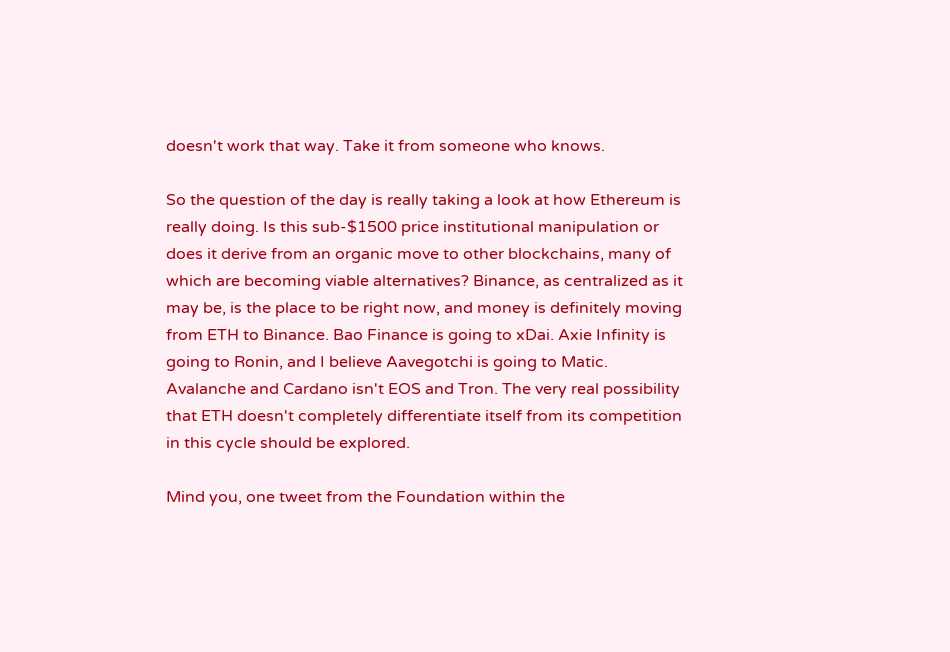doesn't work that way. Take it from someone who knows.

So the question of the day is really taking a look at how Ethereum is really doing. Is this sub-$1500 price institutional manipulation or does it derive from an organic move to other blockchains, many of which are becoming viable alternatives? Binance, as centralized as it may be, is the place to be right now, and money is definitely moving from ETH to Binance. Bao Finance is going to xDai. Axie Infinity is going to Ronin, and I believe Aavegotchi is going to Matic. Avalanche and Cardano isn't EOS and Tron. The very real possibility that ETH doesn't completely differentiate itself from its competition in this cycle should be explored.

Mind you, one tweet from the Foundation within the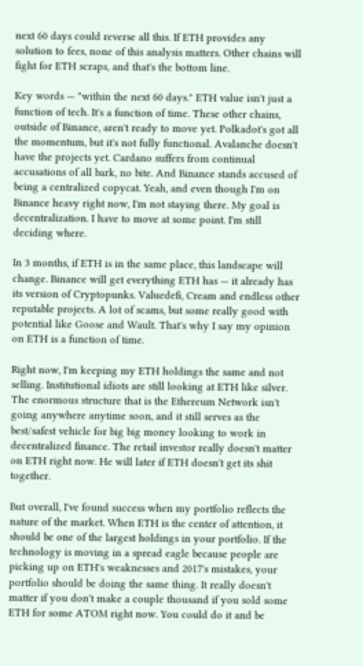next 60 days could reverse all this. If ETH provides any solution to fees, none of this analysis matters. Other chains will fight for ETH scraps, and that's the bottom line.

Key words — "within the next 60 days." ETH value isn't just a function of tech. It's a function of time. These other chains, outside of Binance, aren't ready to move yet. Polkadot's got all the momentum, but it's not fully functional. Avalanche doesn't have the projects yet. Cardano suffers from continual accusations of all bark, no bite. And Binance stands accused of being a centralized copycat. Yeah, and even though I'm on Binance heavy right now, I'm not staying there. My goal is decentralization. I have to move at some point. I'm still deciding where.

In 3 months, if ETH is in the same place, this landscape will change. Binance will get everything ETH has — it already has its version of Cryptopunks. Valuedefi, Cream and endless other reputable projects. A lot of scams, but some really good with potential like Goose and Wault. That's why I say my opinion on ETH is a function of time.

Right now, I'm keeping my ETH holdings the same and not selling. Institutional idiots are still looking at ETH like silver. The enormous structure that is the Ethereum Network isn't going anywhere anytime soon, and it still serves as the best/safest vehicle for big big money looking to work in decentralized finance. The retail investor really doesn't matter on ETH right now. He will later if ETH doesn't get its shit together.

But overall, I've found success when my portfolio reflects the nature of the market. When ETH is the center of attention, it should be one of the largest holdings in your portfolio. If the technology is moving in a spread eagle because people are picking up on ETH's weaknesses and 2017's mistakes, your portfolio should be doing the same thing. It really doesn't matter if you don't make a couple thousand if you sold some ETH for some ATOM right now. You could do it and be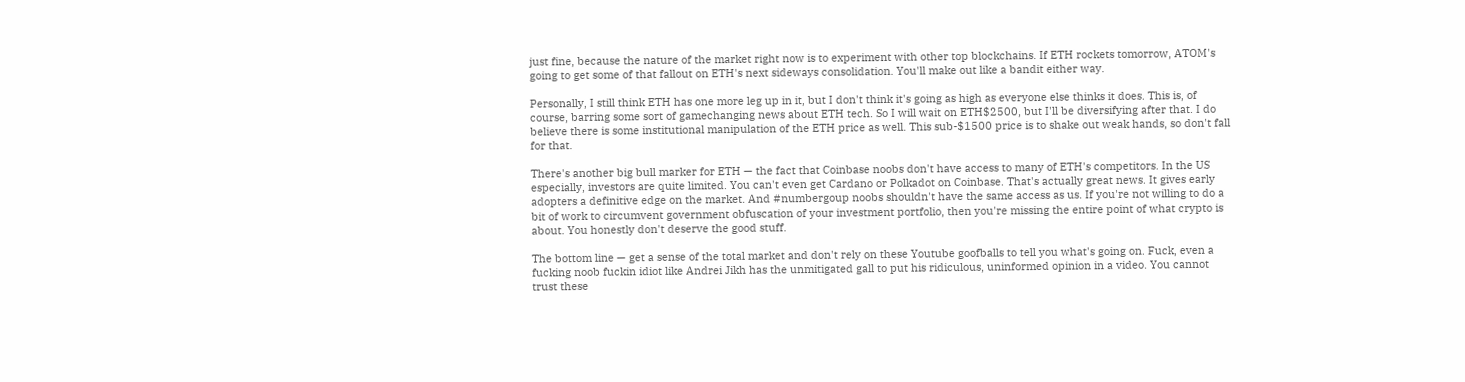just fine, because the nature of the market right now is to experiment with other top blockchains. If ETH rockets tomorrow, ATOM's going to get some of that fallout on ETH's next sideways consolidation. You'll make out like a bandit either way.

Personally, I still think ETH has one more leg up in it, but I don't think it's going as high as everyone else thinks it does. This is, of course, barring some sort of gamechanging news about ETH tech. So I will wait on ETH$2500, but I'll be diversifying after that. I do believe there is some institutional manipulation of the ETH price as well. This sub-$1500 price is to shake out weak hands, so don't fall for that.

There's another big bull marker for ETH — the fact that Coinbase noobs don't have access to many of ETH's competitors. In the US especially, investors are quite limited. You can't even get Cardano or Polkadot on Coinbase. That's actually great news. It gives early adopters a definitive edge on the market. And #numbergoup noobs shouldn't have the same access as us. If you're not willing to do a bit of work to circumvent government obfuscation of your investment portfolio, then you're missing the entire point of what crypto is about. You honestly don't deserve the good stuff.

The bottom line — get a sense of the total market and don't rely on these Youtube goofballs to tell you what's going on. Fuck, even a fucking noob fuckin idiot like Andrei Jikh has the unmitigated gall to put his ridiculous, uninformed opinion in a video. You cannot trust these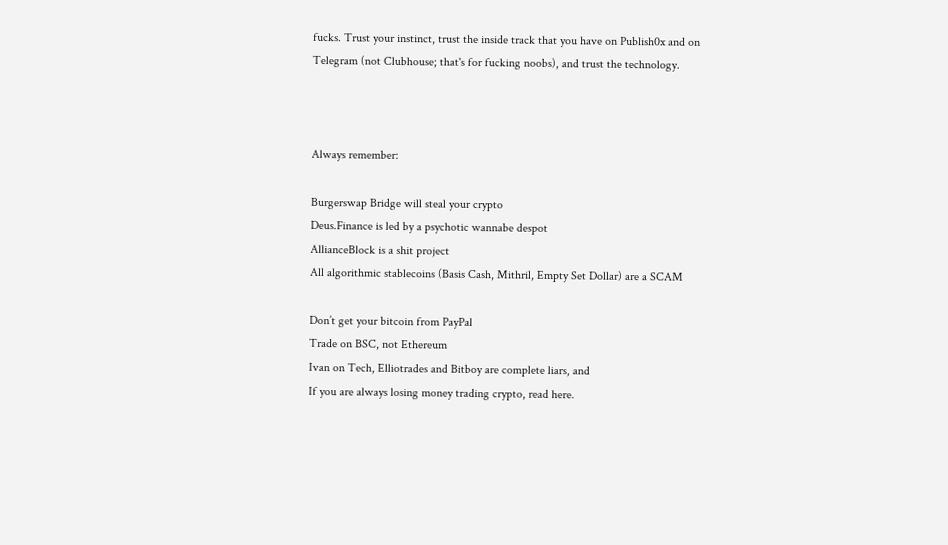fucks. Trust your instinct, trust the inside track that you have on Publish0x and on Telegram (not Clubhouse; that's for fucking noobs), and trust the technology.



Always remember:

Burgerswap Bridge will steal your crypto
Deus.Finance is led by a psychotic wannabe despot
AllianceBlock is a shit project
All algorithmic stablecoins (Basis Cash, Mithril, Empty Set Dollar) are a SCAM

Don’t get your bitcoin from PayPal
Trade on BSC, not Ethereum
Ivan on Tech, Elliotrades and Bitboy are complete liars, and
If you are always losing money trading crypto, read here.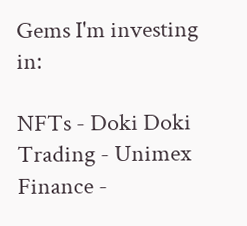Gems I'm investing in:

NFTs - Doki Doki
Trading - Unimex
Finance -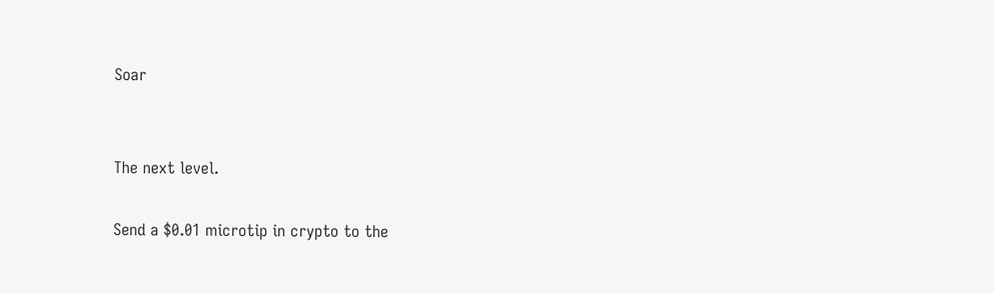Soar


The next level.

Send a $0.01 microtip in crypto to the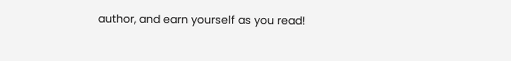author, and earn yourself as you read!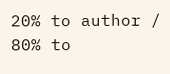20% to author / 80% to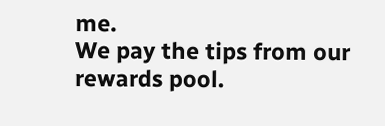me.
We pay the tips from our rewards pool.